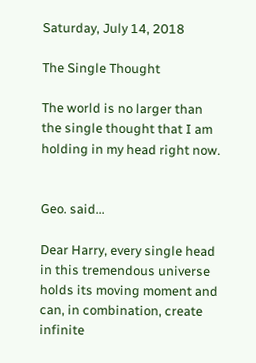Saturday, July 14, 2018

The Single Thought

The world is no larger than the single thought that I am holding in my head right now.


Geo. said...

Dear Harry, every single head in this tremendous universe holds its moving moment and can, in combination, create infinite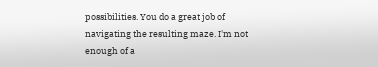possibilities. You do a great job of navigating the resulting maze. I'm not enough of a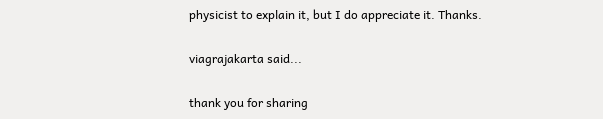physicist to explain it, but I do appreciate it. Thanks.

viagrajakarta said...

thank you for sharing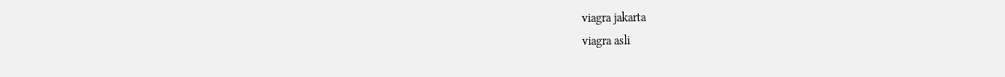viagra jakarta
viagra asli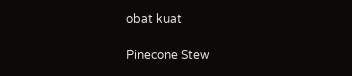obat kuat

Pinecone Stew